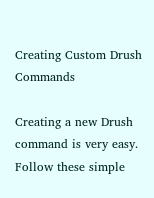Creating Custom Drush Commands

Creating a new Drush command is very easy. Follow these simple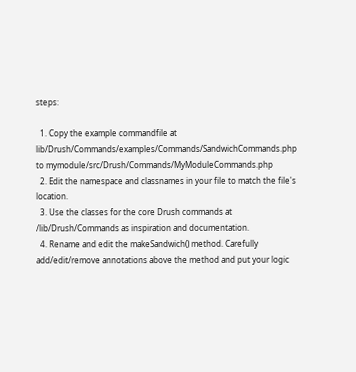steps:

  1. Copy the example commandfile at lib/Drush/Commands/examples/Commands/SandwichCommands.php to mymodule/src/Drush/Commands/MyModuleCommands.php
  2. Edit the namespace and classnames in your file to match the file's location.
  3. Use the classes for the core Drush commands at /lib/Drush/Commands as inspiration and documentation.
  4. Rename and edit the makeSandwich() method. Carefully add/edit/remove annotations above the method and put your logic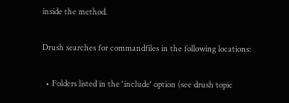inside the method.

Drush searches for commandfiles in the following locations:

  • Folders listed in the 'include' option (see drush topic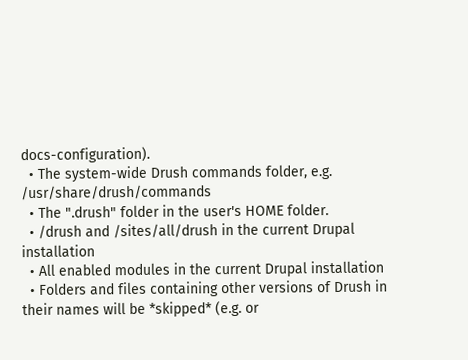docs-configuration).
  • The system-wide Drush commands folder, e.g. /usr/share/drush/commands
  • The ".drush" folder in the user's HOME folder.
  • /drush and /sites/all/drush in the current Drupal installation
  • All enabled modules in the current Drupal installation
  • Folders and files containing other versions of Drush in their names will be *skipped* (e.g. or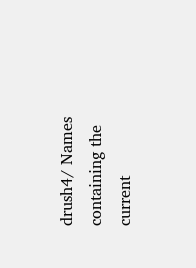drush4/ Names containing the current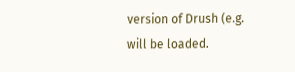version of Drush (e.g. will be loaded.